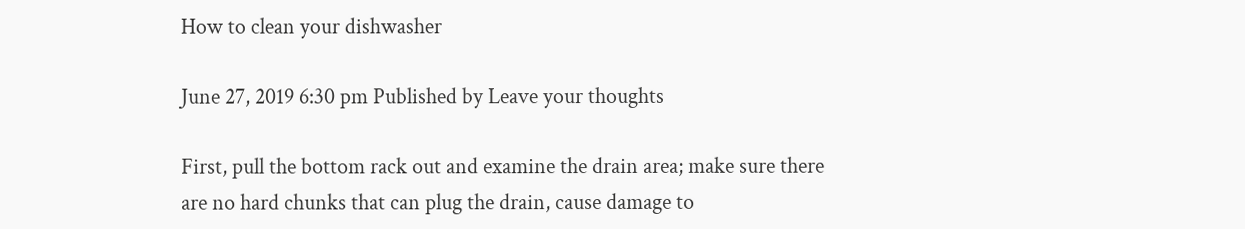How to clean your dishwasher

June 27, 2019 6:30 pm Published by Leave your thoughts

First, pull the bottom rack out and examine the drain area; make sure there are no hard chunks that can plug the drain, cause damage to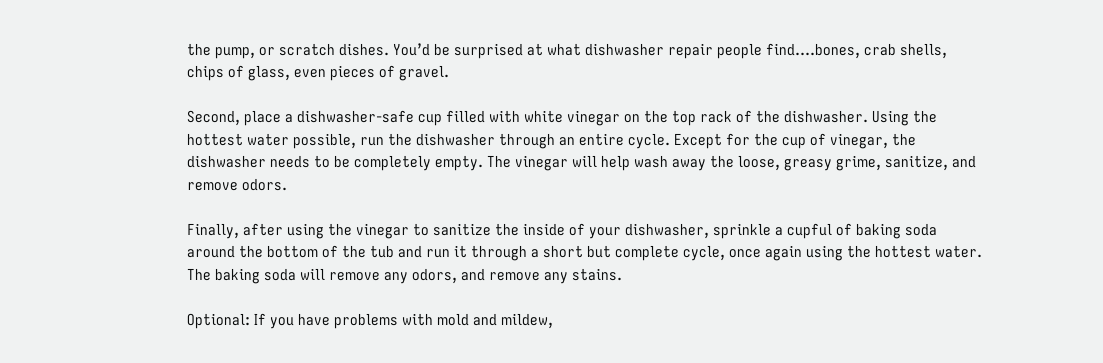the pump, or scratch dishes. You’d be surprised at what dishwasher repair people find….bones, crab shells, chips of glass, even pieces of gravel.

Second, place a dishwasher-safe cup filled with white vinegar on the top rack of the dishwasher. Using the hottest water possible, run the dishwasher through an entire cycle. Except for the cup of vinegar, the dishwasher needs to be completely empty. The vinegar will help wash away the loose, greasy grime, sanitize, and remove odors.

Finally, after using the vinegar to sanitize the inside of your dishwasher, sprinkle a cupful of baking soda around the bottom of the tub and run it through a short but complete cycle, once again using the hottest water. The baking soda will remove any odors, and remove any stains.

Optional: If you have problems with mold and mildew,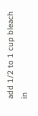add 1/2 to 1 cup bleach in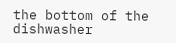the bottom of the dishwasher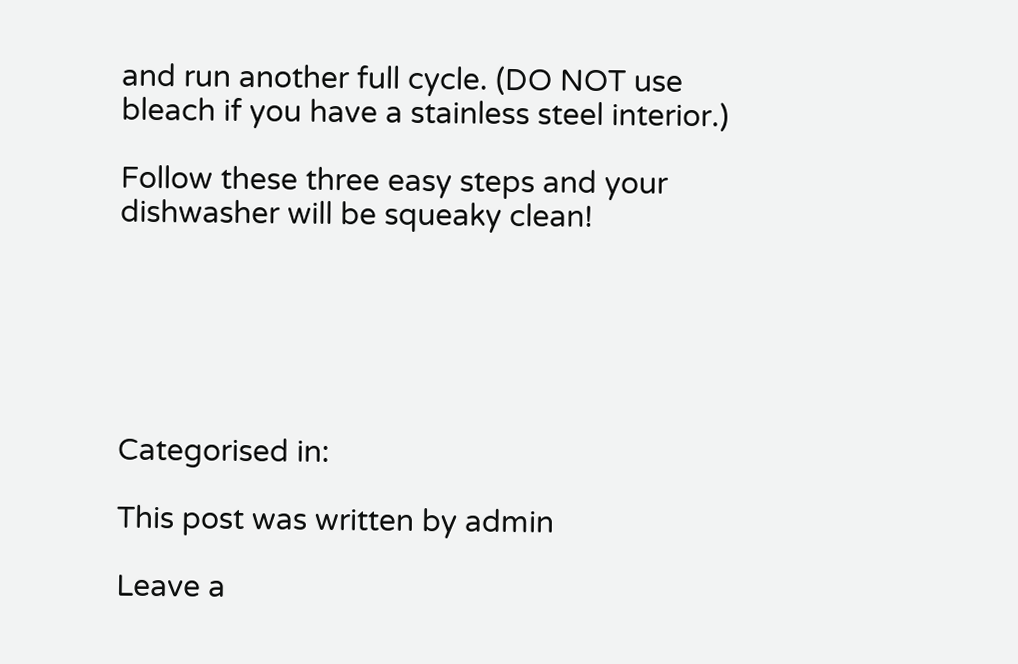and run another full cycle. (DO NOT use bleach if you have a stainless steel interior.)

Follow these three easy steps and your dishwasher will be squeaky clean!






Categorised in:

This post was written by admin

Leave a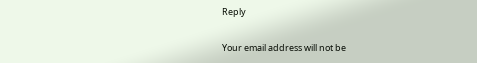Reply

Your email address will not be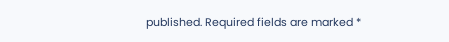published. Required fields are marked *